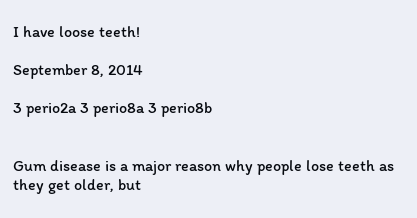I have loose teeth!

September 8, 2014

3 perio2a 3 perio8a 3 perio8b


Gum disease is a major reason why people lose teeth as they get older, but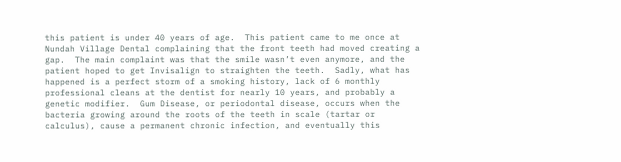this patient is under 40 years of age.  This patient came to me once at Nundah Village Dental complaining that the front teeth had moved creating a gap.  The main complaint was that the smile wasn’t even anymore, and the patient hoped to get Invisalign to straighten the teeth.  Sadly, what has happened is a perfect storm of a smoking history, lack of 6 monthly professional cleans at the dentist for nearly 10 years, and probably a genetic modifier.  Gum Disease, or periodontal disease, occurs when the bacteria growing around the roots of the teeth in scale (tartar or calculus), cause a permanent chronic infection, and eventually this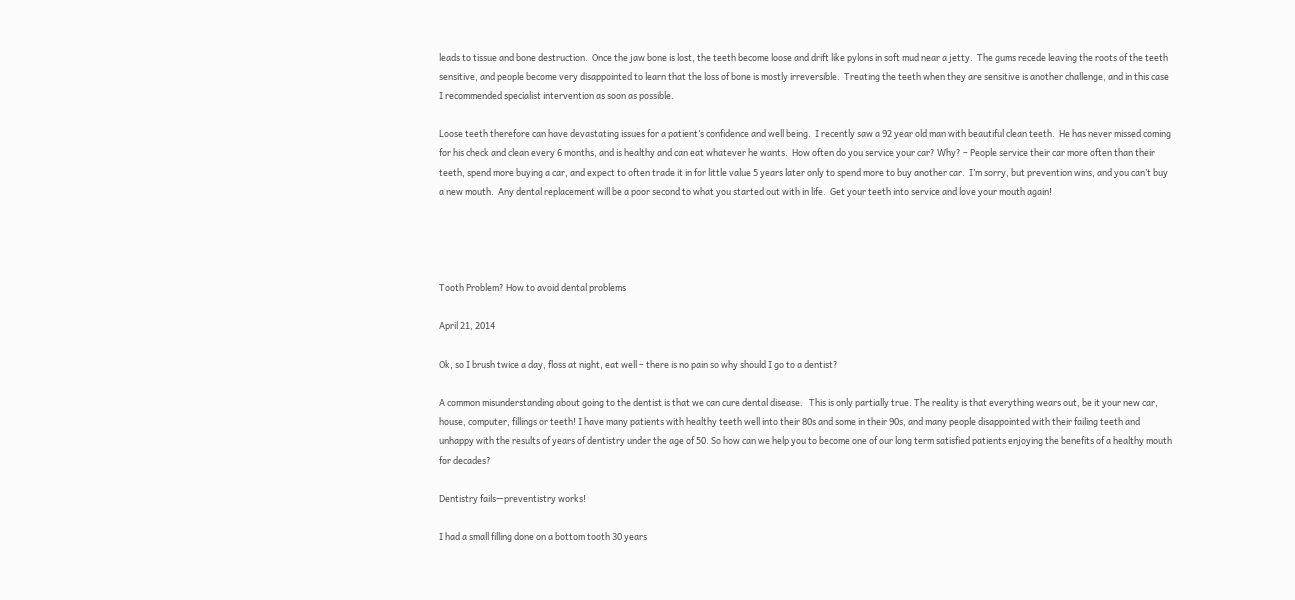leads to tissue and bone destruction.  Once the jaw bone is lost, the teeth become loose and drift like pylons in soft mud near a jetty.  The gums recede leaving the roots of the teeth sensitive, and people become very disappointed to learn that the loss of bone is mostly irreversible.  Treating the teeth when they are sensitive is another challenge, and in this case I recommended specialist intervention as soon as possible.

Loose teeth therefore can have devastating issues for a patient’s confidence and well being.  I recently saw a 92 year old man with beautiful clean teeth.  He has never missed coming for his check and clean every 6 months, and is healthy and can eat whatever he wants.  How often do you service your car? Why? – People service their car more often than their teeth, spend more buying a car, and expect to often trade it in for little value 5 years later only to spend more to buy another car.  I’m sorry, but prevention wins, and you can’t buy a new mouth.  Any dental replacement will be a poor second to what you started out with in life.  Get your teeth into service and love your mouth again!




Tooth Problem? How to avoid dental problems

April 21, 2014

Ok, so I brush twice a day, floss at night, eat well – there is no pain so why should I go to a dentist?

A common misunderstanding about going to the dentist is that we can cure dental disease.   This is only partially true. The reality is that everything wears out, be it your new car, house, computer, fillings or teeth! I have many patients with healthy teeth well into their 80s and some in their 90s, and many people disappointed with their failing teeth and unhappy with the results of years of dentistry under the age of 50. So how can we help you to become one of our long term satisfied patients enjoying the benefits of a healthy mouth for decades?

Dentistry fails—preventistry works!

I had a small filling done on a bottom tooth 30 years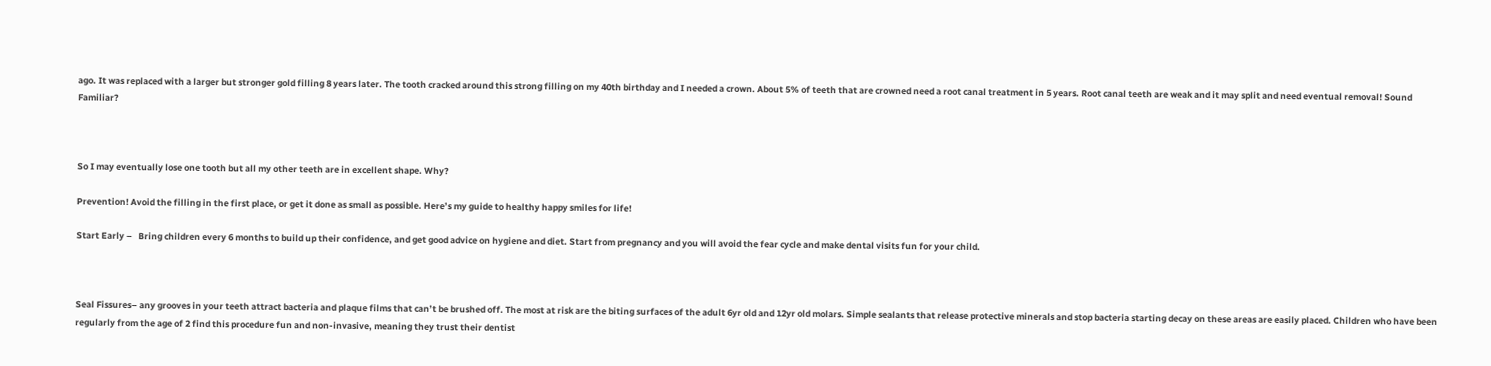ago. It was replaced with a larger but stronger gold filling 8 years later. The tooth cracked around this strong filling on my 40th birthday and I needed a crown. About 5% of teeth that are crowned need a root canal treatment in 5 years. Root canal teeth are weak and it may split and need eventual removal! Sound Familiar?



So I may eventually lose one tooth but all my other teeth are in excellent shape. Why?

Prevention! Avoid the filling in the first place, or get it done as small as possible. Here’s my guide to healthy happy smiles for life!

Start Early –   Bring children every 6 months to build up their confidence, and get good advice on hygiene and diet. Start from pregnancy and you will avoid the fear cycle and make dental visits fun for your child.



Seal Fissures– any grooves in your teeth attract bacteria and plaque films that can’t be brushed off. The most at risk are the biting surfaces of the adult 6yr old and 12yr old molars. Simple sealants that release protective minerals and stop bacteria starting decay on these areas are easily placed. Children who have been regularly from the age of 2 find this procedure fun and non-invasive, meaning they trust their dentist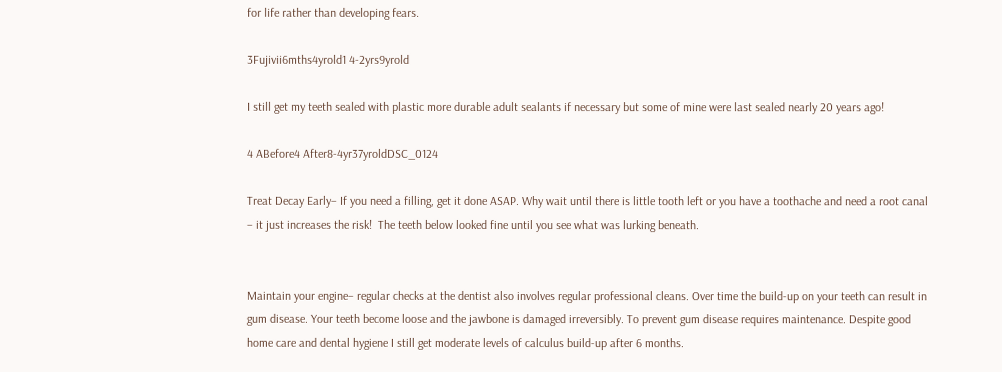for life rather than developing fears.

3Fujivii6mths4yrold1 4-2yrs9yrold

I still get my teeth sealed with plastic more durable adult sealants if necessary but some of mine were last sealed nearly 20 years ago!

4 ABefore4 After8-4yr37yroldDSC_0124

Treat Decay Early– If you need a filling, get it done ASAP. Why wait until there is little tooth left or you have a toothache and need a root canal – it just increases the risk!  The teeth below looked fine until you see what was lurking beneath.


Maintain your engine– regular checks at the dentist also involves regular professional cleans. Over time the build-up on your teeth can result in gum disease. Your teeth become loose and the jawbone is damaged irreversibly. To prevent gum disease requires maintenance. Despite good home care and dental hygiene I still get moderate levels of calculus build-up after 6 months.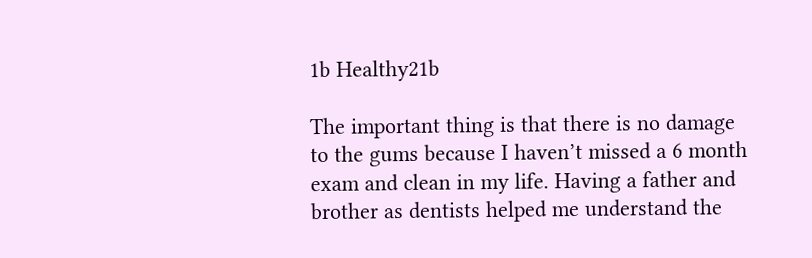1b Healthy21b

The important thing is that there is no damage to the gums because I haven’t missed a 6 month exam and clean in my life. Having a father and brother as dentists helped me understand the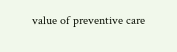value of preventive care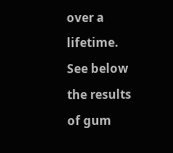over a lifetime. See below the results of gum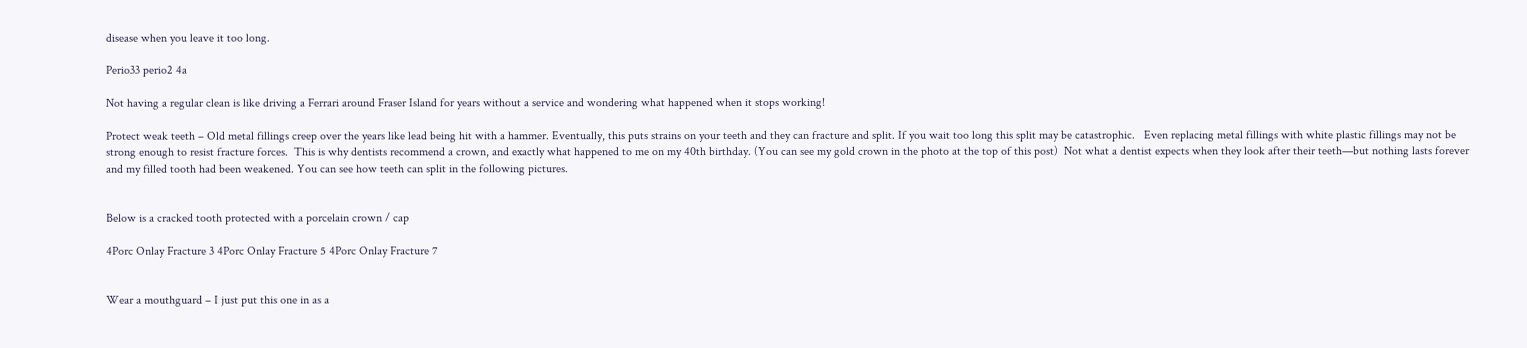disease when you leave it too long.

Perio33 perio2 4a

Not having a regular clean is like driving a Ferrari around Fraser Island for years without a service and wondering what happened when it stops working!

Protect weak teeth – Old metal fillings creep over the years like lead being hit with a hammer. Eventually, this puts strains on your teeth and they can fracture and split. If you wait too long this split may be catastrophic.   Even replacing metal fillings with white plastic fillings may not be strong enough to resist fracture forces.  This is why dentists recommend a crown, and exactly what happened to me on my 40th birthday. (You can see my gold crown in the photo at the top of this post)  Not what a dentist expects when they look after their teeth—but nothing lasts forever and my filled tooth had been weakened. You can see how teeth can split in the following pictures.


Below is a cracked tooth protected with a porcelain crown / cap

4Porc Onlay Fracture 3 4Porc Onlay Fracture 5 4Porc Onlay Fracture 7


Wear a mouthguard – I just put this one in as a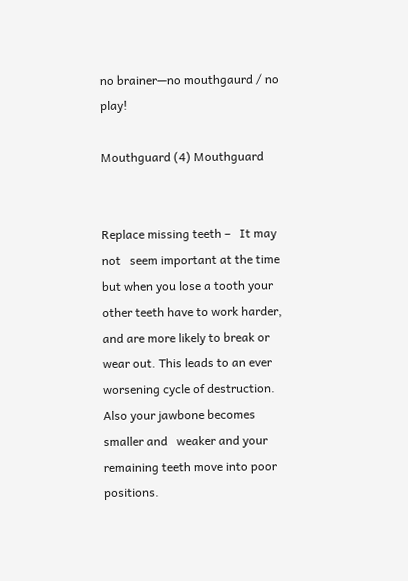no brainer—no mouthgaurd / no play!

Mouthguard (4) Mouthguard


Replace missing teeth –   It may   not   seem important at the time but when you lose a tooth your other teeth have to work harder, and are more likely to break or wear out. This leads to an ever worsening cycle of destruction.   Also your jawbone becomes smaller and   weaker and your remaining teeth move into poor positions.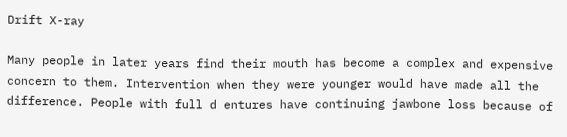Drift X-ray

Many people in later years find their mouth has become a complex and expensive concern to them. Intervention when they were younger would have made all the difference. People with full d entures have continuing jawbone loss because of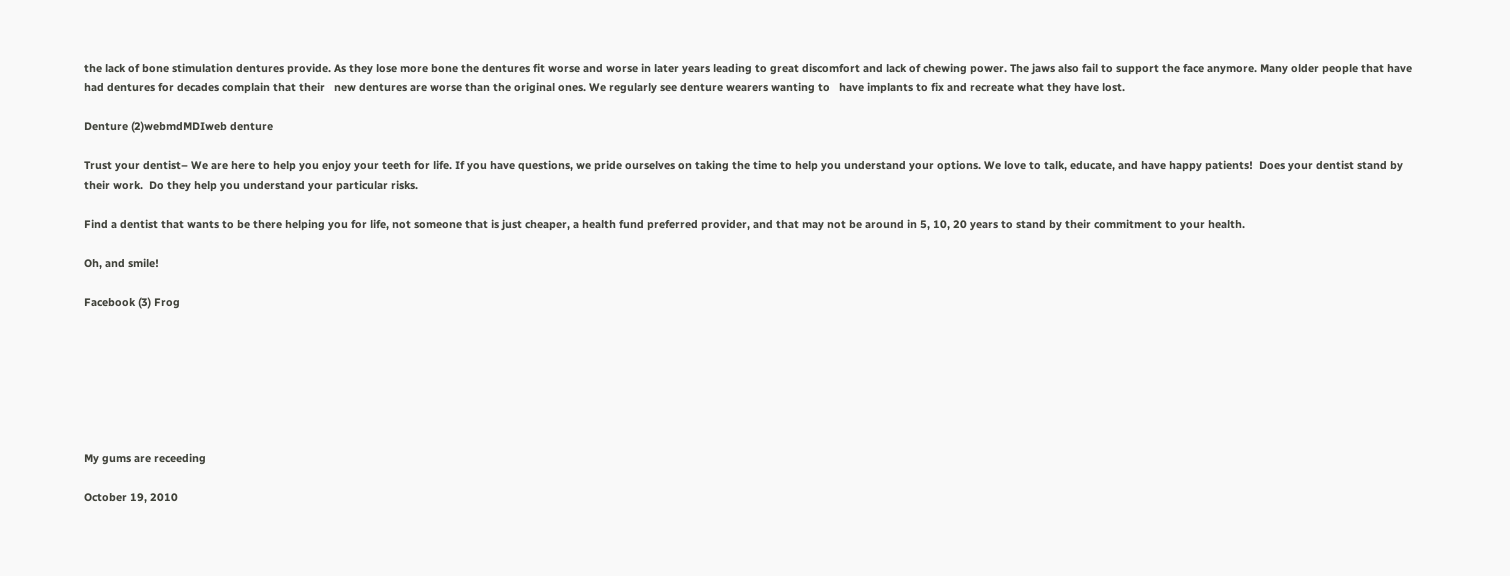the lack of bone stimulation dentures provide. As they lose more bone the dentures fit worse and worse in later years leading to great discomfort and lack of chewing power. The jaws also fail to support the face anymore. Many older people that have had dentures for decades complain that their   new dentures are worse than the original ones. We regularly see denture wearers wanting to   have implants to fix and recreate what they have lost.

Denture (2)webmdMDIweb denture

Trust your dentist– We are here to help you enjoy your teeth for life. If you have questions, we pride ourselves on taking the time to help you understand your options. We love to talk, educate, and have happy patients!  Does your dentist stand by their work.  Do they help you understand your particular risks.

Find a dentist that wants to be there helping you for life, not someone that is just cheaper, a health fund preferred provider, and that may not be around in 5, 10, 20 years to stand by their commitment to your health.

Oh, and smile!

Facebook (3) Frog







My gums are receeding

October 19, 2010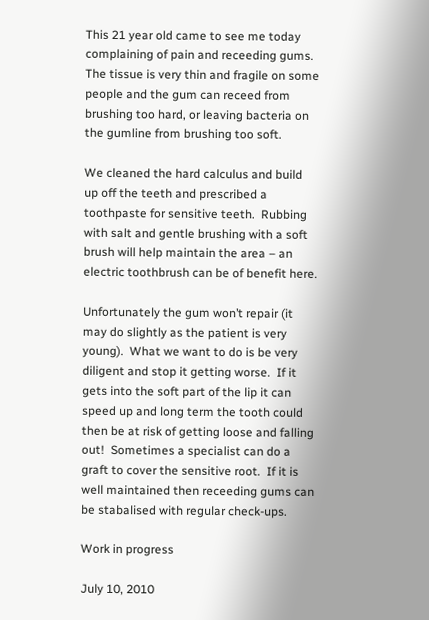This 21 year old came to see me today complaining of pain and receeding gums.  The tissue is very thin and fragile on some people and the gum can receed from brushing too hard, or leaving bacteria on the gumline from brushing too soft.

We cleaned the hard calculus and build up off the teeth and prescribed a toothpaste for sensitive teeth.  Rubbing with salt and gentle brushing with a soft brush will help maintain the area – an electric toothbrush can be of benefit here.

Unfortunately the gum won’t repair (it may do slightly as the patient is very young).  What we want to do is be very diligent and stop it getting worse.  If it gets into the soft part of the lip it can speed up and long term the tooth could then be at risk of getting loose and falling out!  Sometimes a specialist can do a graft to cover the sensitive root.  If it is well maintained then receeding gums can be stabalised with regular check-ups.

Work in progress

July 10, 2010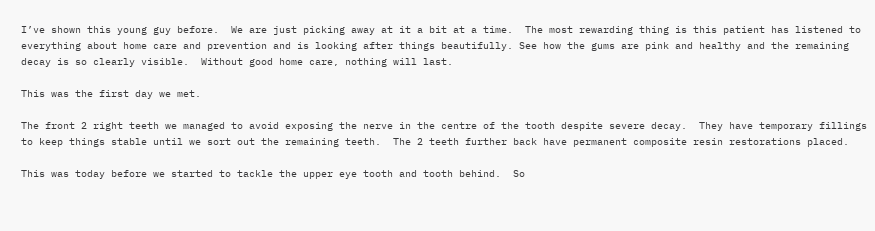I’ve shown this young guy before.  We are just picking away at it a bit at a time.  The most rewarding thing is this patient has listened to everything about home care and prevention and is looking after things beautifully. See how the gums are pink and healthy and the remaining decay is so clearly visible.  Without good home care, nothing will last.

This was the first day we met.

The front 2 right teeth we managed to avoid exposing the nerve in the centre of the tooth despite severe decay.  They have temporary fillings to keep things stable until we sort out the remaining teeth.  The 2 teeth further back have permanent composite resin restorations placed.

This was today before we started to tackle the upper eye tooth and tooth behind.  So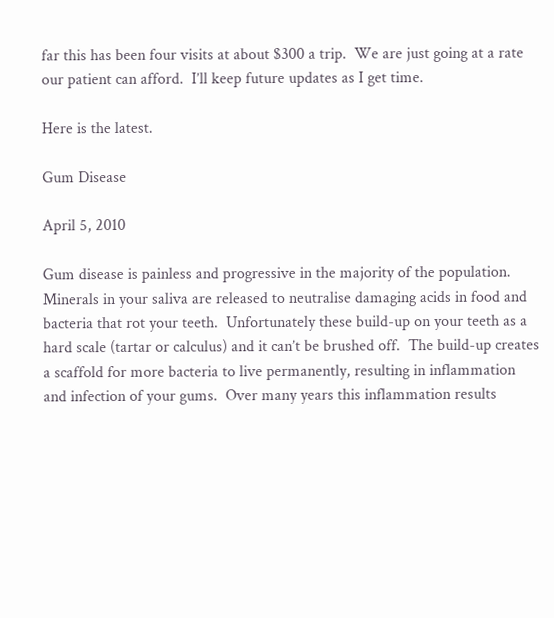far this has been four visits at about $300 a trip.  We are just going at a rate our patient can afford.  I’ll keep future updates as I get time.

Here is the latest.

Gum Disease

April 5, 2010

Gum disease is painless and progressive in the majority of the population.  Minerals in your saliva are released to neutralise damaging acids in food and bacteria that rot your teeth.  Unfortunately these build-up on your teeth as a hard scale (tartar or calculus) and it can’t be brushed off.  The build-up creates a scaffold for more bacteria to live permanently, resulting in inflammation and infection of your gums.  Over many years this inflammation results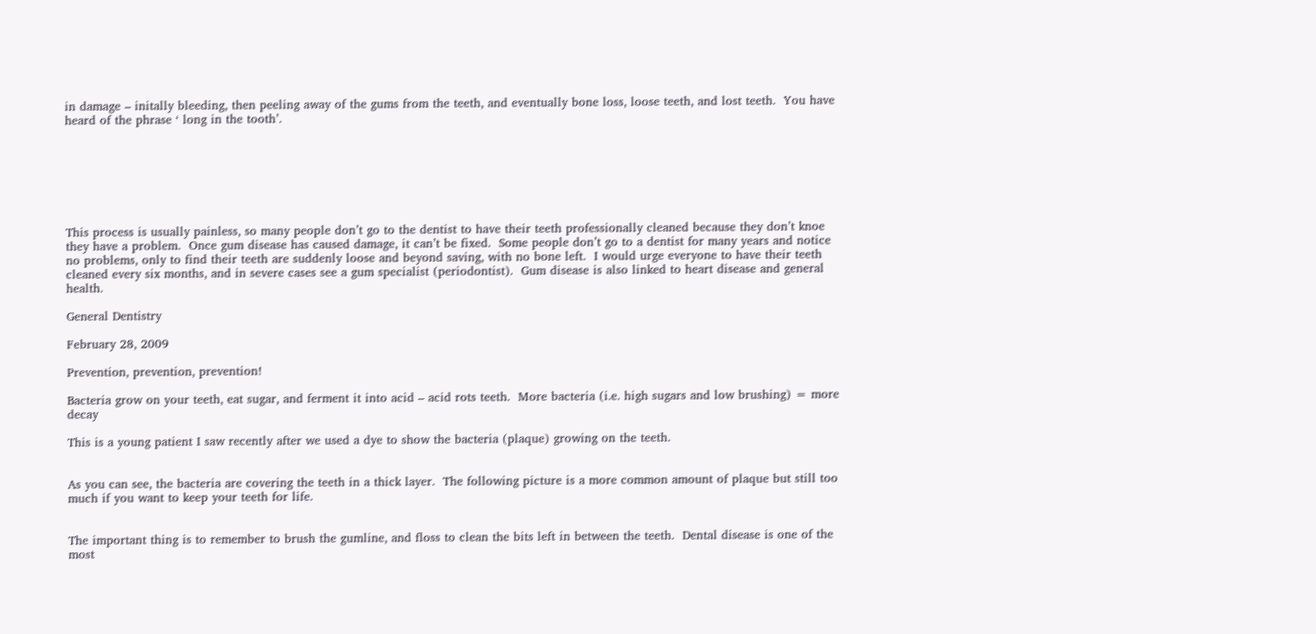in damage – initally bleeding, then peeling away of the gums from the teeth, and eventually bone loss, loose teeth, and lost teeth.  You have heard of the phrase ‘ long in the tooth’.







This process is usually painless, so many people don’t go to the dentist to have their teeth professionally cleaned because they don’t knoe they have a problem.  Once gum disease has caused damage, it can’t be fixed.  Some people don’t go to a dentist for many years and notice no problems, only to find their teeth are suddenly loose and beyond saving, with no bone left.  I would urge everyone to have their teeth cleaned every six months, and in severe cases see a gum specialist (periodontist).  Gum disease is also linked to heart disease and general health.

General Dentistry

February 28, 2009

Prevention, prevention, prevention!

Bacteria grow on your teeth, eat sugar, and ferment it into acid – acid rots teeth.  More bacteria (i.e. high sugars and low brushing) = more decay

This is a young patient I saw recently after we used a dye to show the bacteria (plaque) growing on the teeth.


As you can see, the bacteria are covering the teeth in a thick layer.  The following picture is a more common amount of plaque but still too much if you want to keep your teeth for life.


The important thing is to remember to brush the gumline, and floss to clean the bits left in between the teeth.  Dental disease is one of the most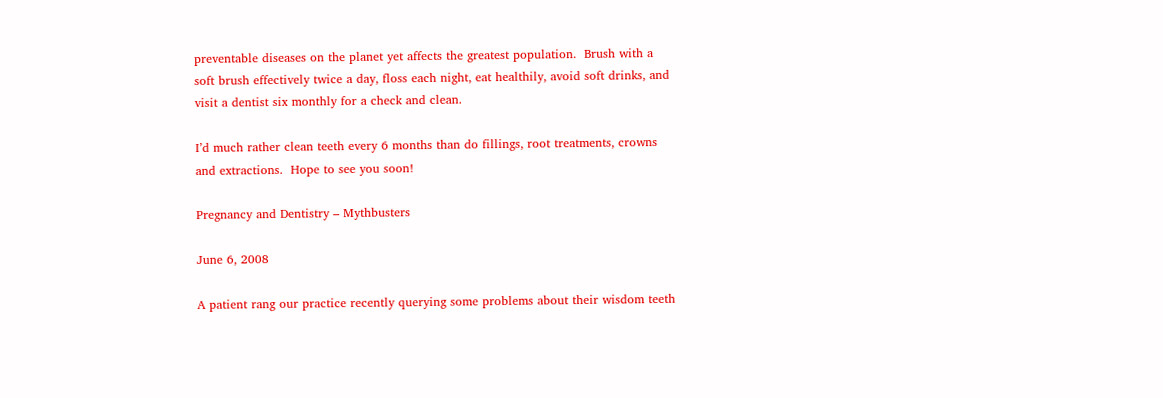preventable diseases on the planet yet affects the greatest population.  Brush with a soft brush effectively twice a day, floss each night, eat healthily, avoid soft drinks, and visit a dentist six monthly for a check and clean.

I’d much rather clean teeth every 6 months than do fillings, root treatments, crowns and extractions.  Hope to see you soon!

Pregnancy and Dentistry – Mythbusters

June 6, 2008

A patient rang our practice recently querying some problems about their wisdom teeth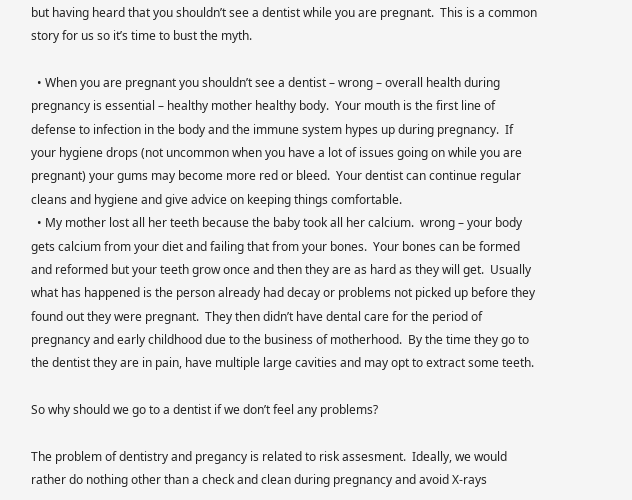but having heard that you shouldn’t see a dentist while you are pregnant.  This is a common story for us so it’s time to bust the myth.

  • When you are pregnant you shouldn’t see a dentist – wrong – overall health during pregnancy is essential – healthy mother healthy body.  Your mouth is the first line of defense to infection in the body and the immune system hypes up during pregnancy.  If your hygiene drops (not uncommon when you have a lot of issues going on while you are pregnant) your gums may become more red or bleed.  Your dentist can continue regular cleans and hygiene and give advice on keeping things comfortable.
  • My mother lost all her teeth because the baby took all her calcium.  wrong – your body gets calcium from your diet and failing that from your bones.  Your bones can be formed and reformed but your teeth grow once and then they are as hard as they will get.  Usually what has happened is the person already had decay or problems not picked up before they found out they were pregnant.  They then didn’t have dental care for the period of pregnancy and early childhood due to the business of motherhood.  By the time they go to the dentist they are in pain, have multiple large cavities and may opt to extract some teeth.

So why should we go to a dentist if we don’t feel any problems?

The problem of dentistry and pregancy is related to risk assesment.  Ideally, we would rather do nothing other than a check and clean during pregnancy and avoid X-rays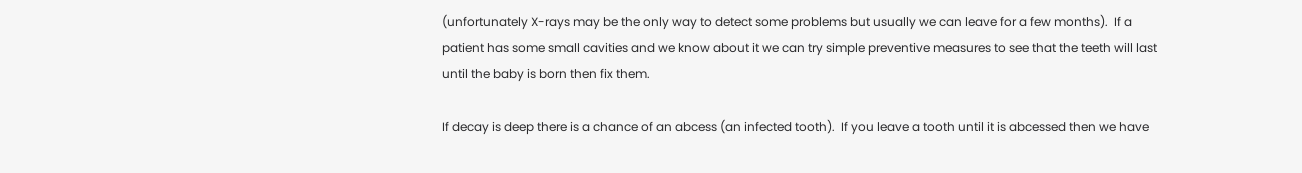(unfortunately X-rays may be the only way to detect some problems but usually we can leave for a few months).  If a patient has some small cavities and we know about it we can try simple preventive measures to see that the teeth will last until the baby is born then fix them.

If decay is deep there is a chance of an abcess (an infected tooth).  If you leave a tooth until it is abcessed then we have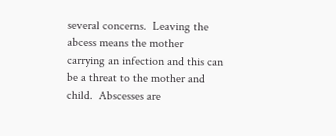several concerns.  Leaving the abcess means the mother carrying an infection and this can be a threat to the mother and child.  Abscesses are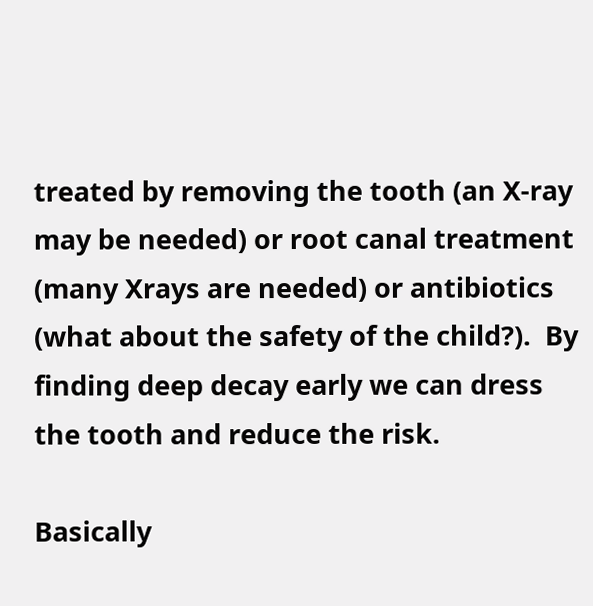treated by removing the tooth (an X-ray may be needed) or root canal treatment (many Xrays are needed) or antibiotics (what about the safety of the child?).  By finding deep decay early we can dress the tooth and reduce the risk.

Basically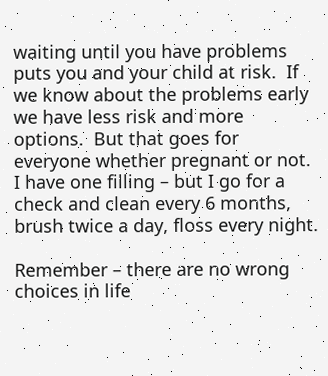waiting until you have problems puts you and your child at risk.  If we know about the problems early we have less risk and more options.  But that goes for everyone whether pregnant or not.  I have one filling – but I go for a check and clean every 6 months, brush twice a day, floss every night.

Remember – there are no wrong choices in life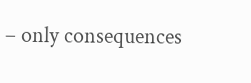– only consequences